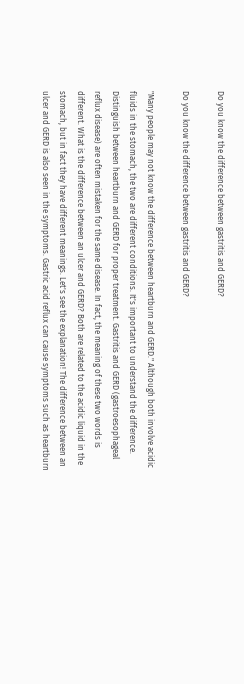Do you know the difference between gastritis and GERD?

Do you know the difference between gastritis and GERD?

"Many people may not know the difference between heartburn and GERD." Although both involve acidic fluids in the stomach, the two are different conditions. It's important to understand the difference. Distinguish between heartburn and GERD for proper treatment. Gastritis and GERD (gastroesophageal reflux disease) are often mistaken for the same disease. In fact, the meaning of these two words is different. What is the difference between an ulcer and GERD? Both are related to the acidic liquid in the stomach, but in fact they have different meanings. Let's see the explanation! The difference between an ulcer and GERD is also seen in the symptoms. Gastric acid reflux can cause symptoms such as heartburn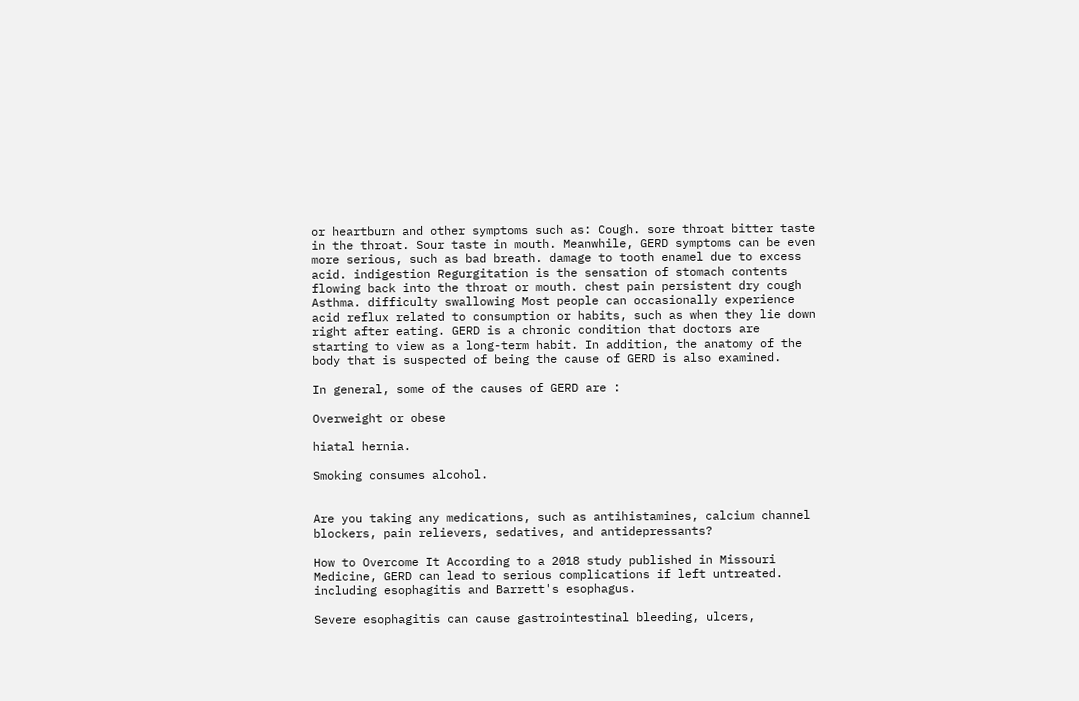or heartburn and other symptoms such as: Cough. sore throat bitter taste in the throat. Sour taste in mouth. Meanwhile, GERD symptoms can be even more serious, such as bad breath. damage to tooth enamel due to excess acid. indigestion Regurgitation is the sensation of stomach contents flowing back into the throat or mouth. chest pain persistent dry cough Asthma. difficulty swallowing Most people can occasionally experience acid reflux related to consumption or habits, such as when they lie down right after eating. GERD is a chronic condition that doctors are starting to view as a long-term habit. In addition, the anatomy of the body that is suspected of being the cause of GERD is also examined.

In general, some of the causes of GERD are :

Overweight or obese

hiatal hernia.

Smoking consumes alcohol.


Are you taking any medications, such as antihistamines, calcium channel blockers, pain relievers, sedatives, and antidepressants?

How to Overcome It According to a 2018 study published in Missouri Medicine, GERD can lead to serious complications if left untreated. including esophagitis and Barrett's esophagus.

Severe esophagitis can cause gastrointestinal bleeding, ulcers,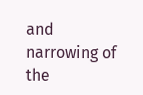and narrowing of the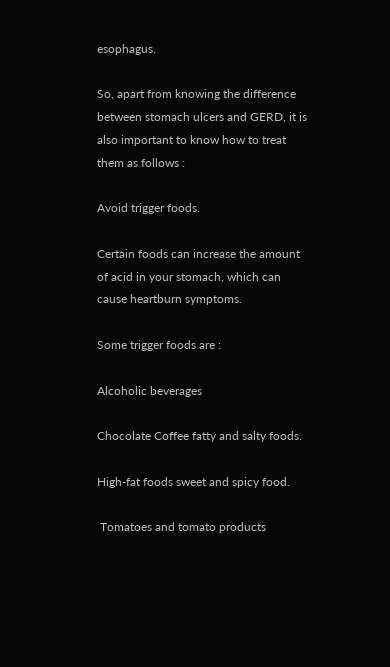esophagus.

So, apart from knowing the difference between stomach ulcers and GERD, it is also important to know how to treat them as follows :

Avoid trigger foods.

Certain foods can increase the amount of acid in your stomach, which can cause heartburn symptoms.

Some trigger foods are :

Alcoholic beverages

Chocolate Coffee fatty and salty foods.

High-fat foods sweet and spicy food.

 Tomatoes and tomato products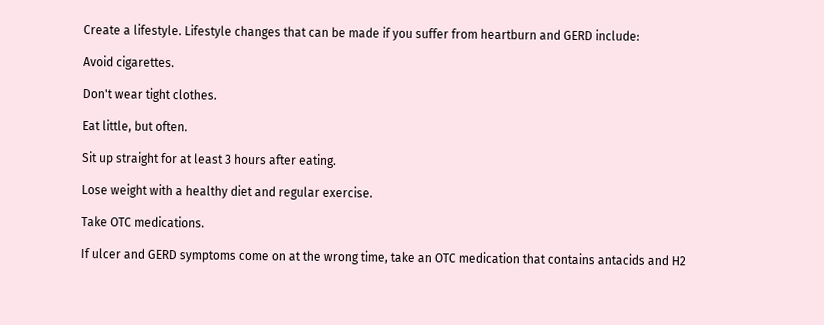Create a lifestyle. Lifestyle changes that can be made if you suffer from heartburn and GERD include:

Avoid cigarettes.

Don't wear tight clothes.

Eat little, but often.

Sit up straight for at least 3 hours after eating.

Lose weight with a healthy diet and regular exercise.

Take OTC medications.

If ulcer and GERD symptoms come on at the wrong time, take an OTC medication that contains antacids and H2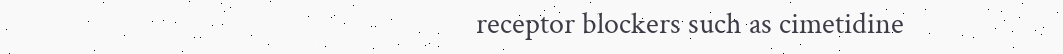receptor blockers such as cimetidine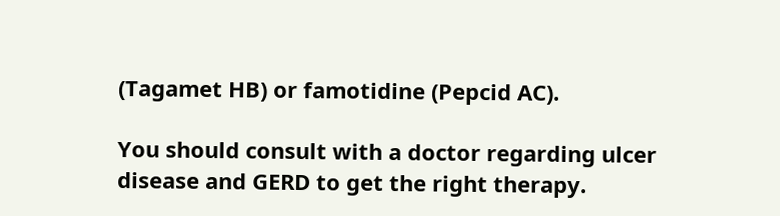(Tagamet HB) or famotidine (Pepcid AC).

You should consult with a doctor regarding ulcer disease and GERD to get the right therapy.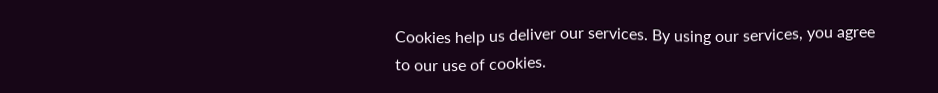Cookies help us deliver our services. By using our services, you agree to our use of cookies.